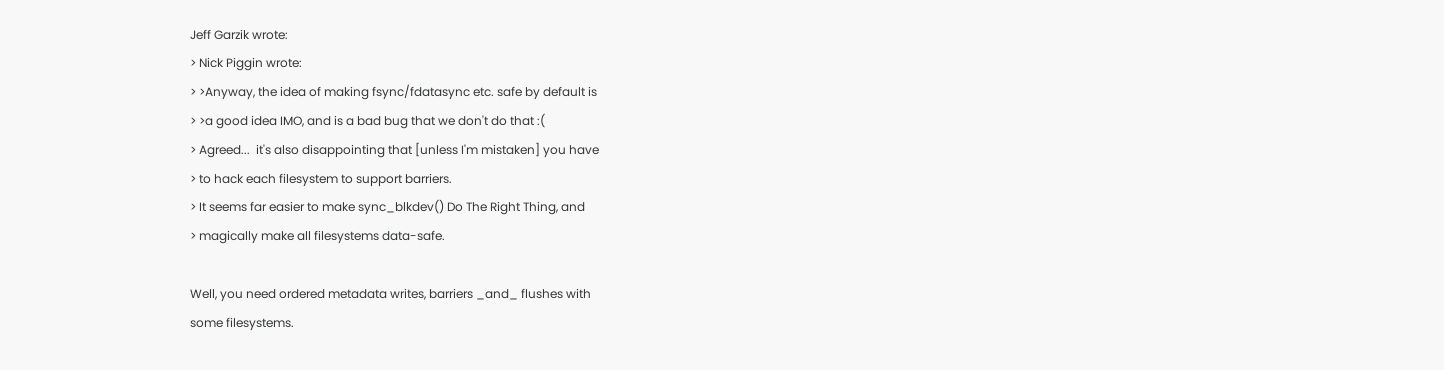Jeff Garzik wrote:
> Nick Piggin wrote:
> >Anyway, the idea of making fsync/fdatasync etc. safe by default is
> >a good idea IMO, and is a bad bug that we don't do that :(
> Agreed...  it's also disappointing that [unless I'm mistaken] you have
> to hack each filesystem to support barriers.
> It seems far easier to make sync_blkdev() Do The Right Thing, and
> magically make all filesystems data-safe.

Well, you need ordered metadata writes, barriers _and_ flushes with
some filesystems.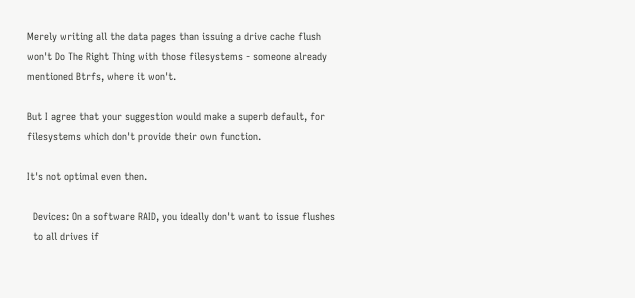Merely writing all the data pages than issuing a drive cache flush
won't Do The Right Thing with those filesystems - someone already
mentioned Btrfs, where it won't.

But I agree that your suggestion would make a superb default, for
filesystems which don't provide their own function.

It's not optimal even then.

  Devices: On a software RAID, you ideally don't want to issue flushes
  to all drives if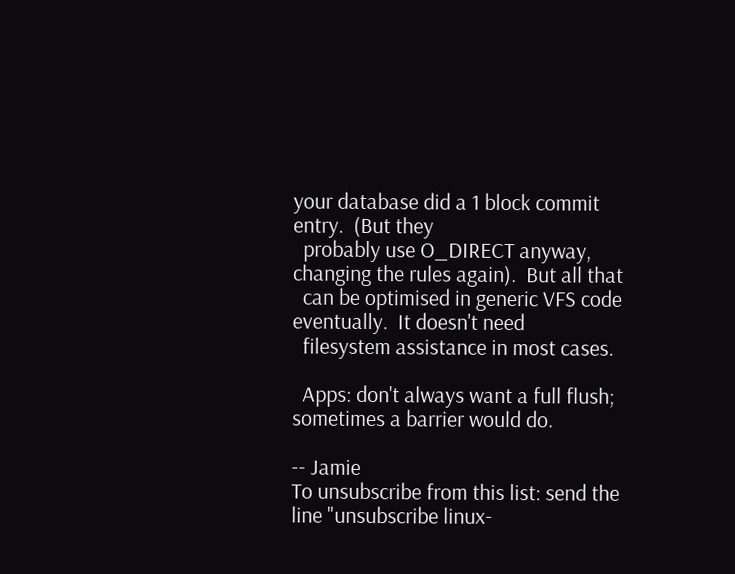your database did a 1 block commit entry.  (But they
  probably use O_DIRECT anyway, changing the rules again).  But all that
  can be optimised in generic VFS code eventually.  It doesn't need
  filesystem assistance in most cases.

  Apps: don't always want a full flush; sometimes a barrier would do.

-- Jamie
To unsubscribe from this list: send the line "unsubscribe linux-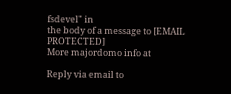fsdevel" in
the body of a message to [EMAIL PROTECTED]
More majordomo info at

Reply via email to